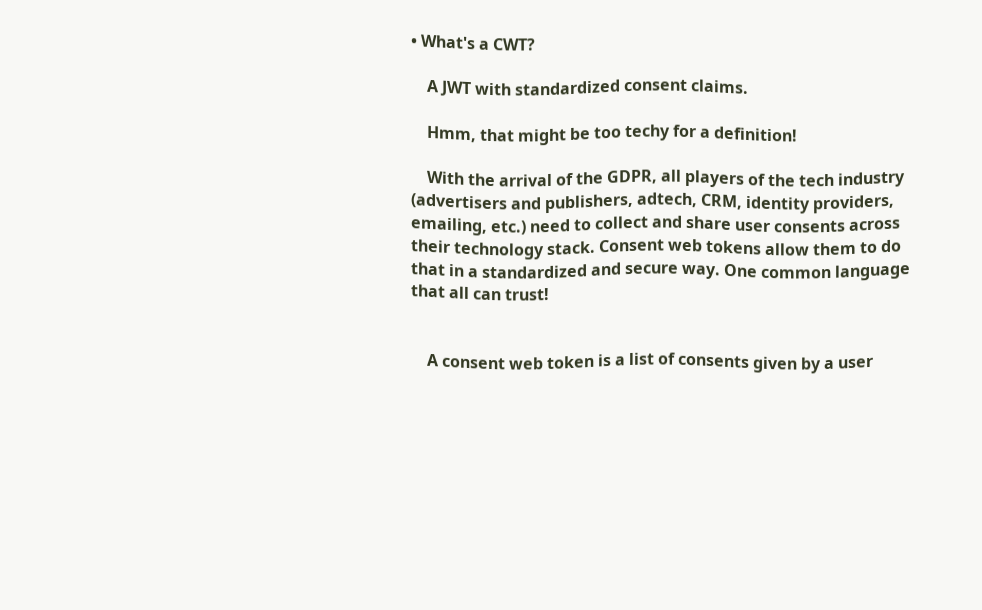• What's a CWT?

    A JWT with standardized consent claims.

    Hmm, that might be too techy for a definition!

    With the arrival of the GDPR, all players of the tech industry (advertisers and publishers, adtech, CRM, identity providers, emailing, etc.) need to collect and share user consents across their technology stack. Consent web tokens allow them to do that in a standardized and secure way. One common language that all can trust!


    A consent web token is a list of consents given by a user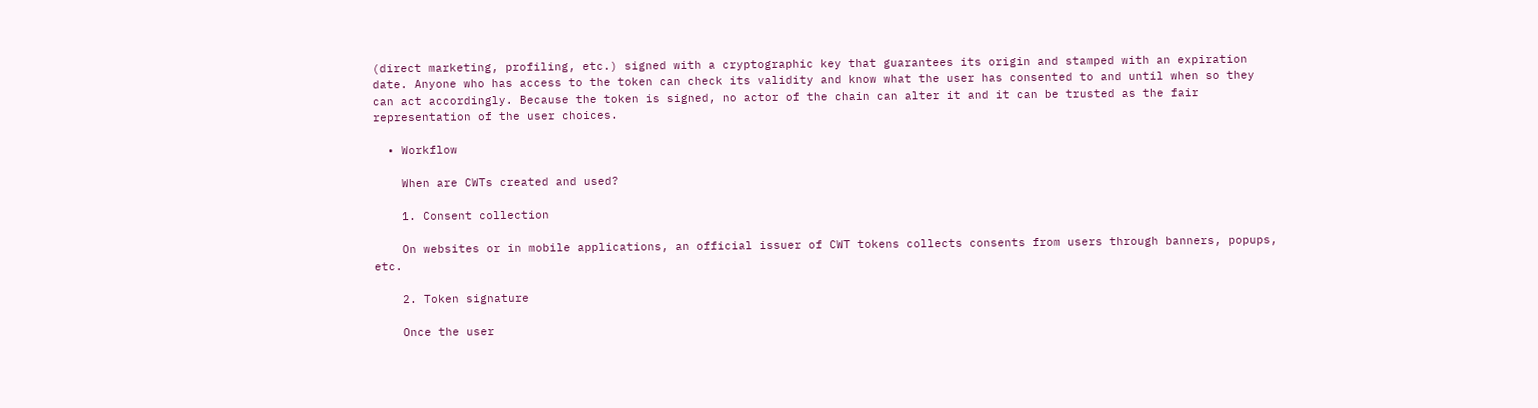(direct marketing, profiling, etc.) signed with a cryptographic key that guarantees its origin and stamped with an expiration date. Anyone who has access to the token can check its validity and know what the user has consented to and until when so they can act accordingly. Because the token is signed, no actor of the chain can alter it and it can be trusted as the fair representation of the user choices.

  • Workflow

    When are CWTs created and used?

    1. Consent collection

    On websites or in mobile applications, an official issuer of CWT tokens collects consents from users through banners, popups, etc.

    2. Token signature

    Once the user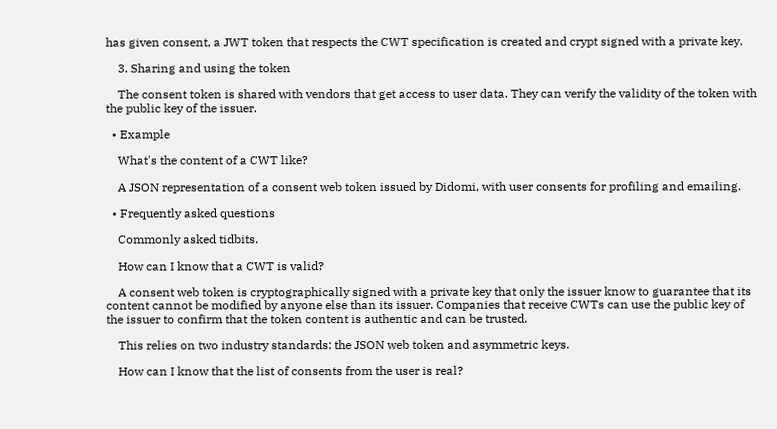has given consent, a JWT token that respects the CWT specification is created and crypt signed with a private key.

    3. Sharing and using the token

    The consent token is shared with vendors that get access to user data. They can verify the validity of the token with the public key of the issuer.

  • Example

    What's the content of a CWT like?

    A JSON representation of a consent web token issued by Didomi, with user consents for profiling and emailing.

  • Frequently asked questions

    Commonly asked tidbits.

    How can I know that a CWT is valid?

    A consent web token is cryptographically signed with a private key that only the issuer know to guarantee that its content cannot be modified by anyone else than its issuer. Companies that receive CWTs can use the public key of the issuer to confirm that the token content is authentic and can be trusted.

    This relies on two industry standards: the JSON web token and asymmetric keys.

    How can I know that the list of consents from the user is real?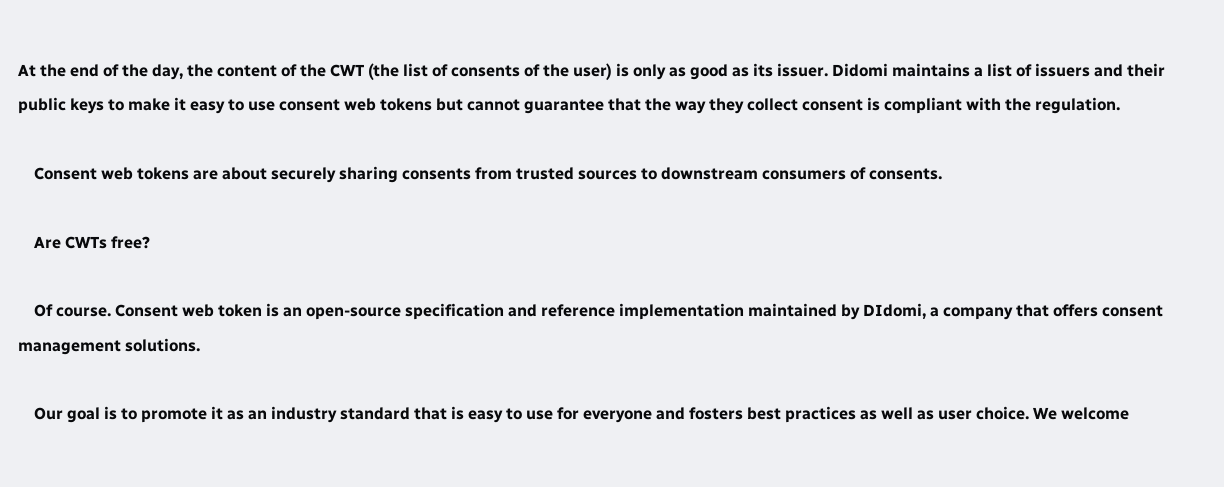At the end of the day, the content of the CWT (the list of consents of the user) is only as good as its issuer. Didomi maintains a list of issuers and their public keys to make it easy to use consent web tokens but cannot guarantee that the way they collect consent is compliant with the regulation.

    Consent web tokens are about securely sharing consents from trusted sources to downstream consumers of consents.

    Are CWTs free?

    Of course. Consent web token is an open-source specification and reference implementation maintained by DIdomi, a company that offers consent management solutions.

    Our goal is to promote it as an industry standard that is easy to use for everyone and fosters best practices as well as user choice. We welcome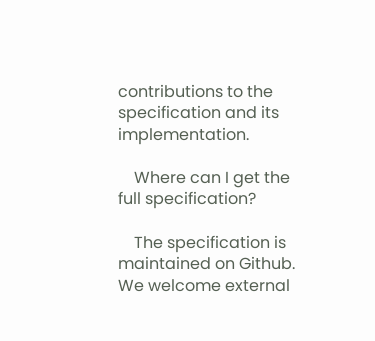contributions to the specification and its implementation.

    Where can I get the full specification?

    The specification is maintained on Github. We welcome external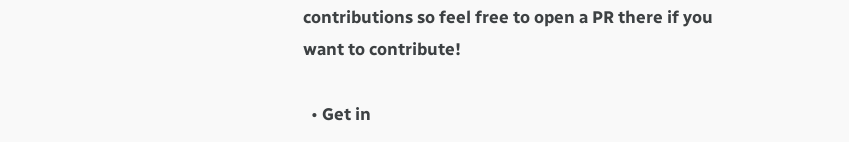contributions so feel free to open a PR there if you want to contribute!

  • Get in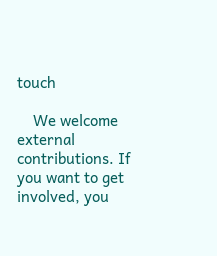touch

    We welcome external contributions. If you want to get involved, you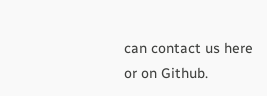can contact us here or on Github.